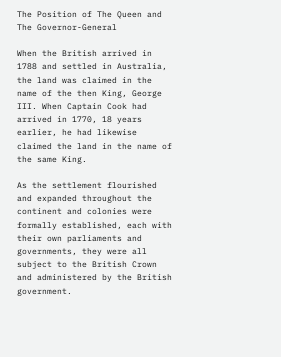The Position of The Queen and The Governor-General

When the British arrived in 1788 and settled in Australia, the land was claimed in the name of the then King, George III. When Captain Cook had arrived in 1770, 18 years earlier, he had likewise claimed the land in the name of the same King.

As the settlement flourished and expanded throughout the continent and colonies were formally established, each with their own parliaments and governments, they were all subject to the British Crown and administered by the British government.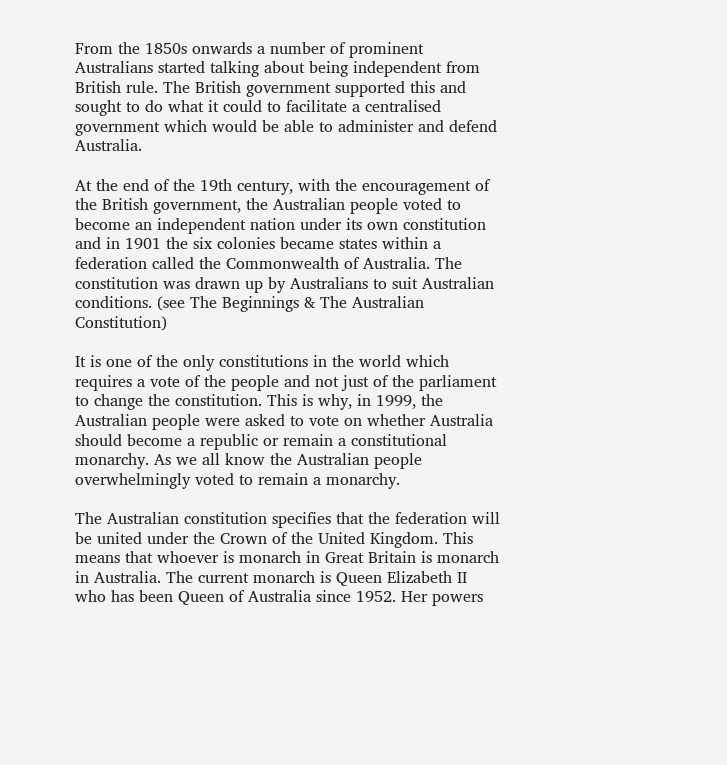From the 1850s onwards a number of prominent Australians started talking about being independent from British rule. The British government supported this and sought to do what it could to facilitate a centralised government which would be able to administer and defend Australia.

At the end of the 19th century, with the encouragement of the British government, the Australian people voted to become an independent nation under its own constitution and in 1901 the six colonies became states within a federation called the Commonwealth of Australia. The constitution was drawn up by Australians to suit Australian conditions. (see The Beginnings & The Australian Constitution)

It is one of the only constitutions in the world which requires a vote of the people and not just of the parliament to change the constitution. This is why, in 1999, the Australian people were asked to vote on whether Australia should become a republic or remain a constitutional monarchy. As we all know the Australian people overwhelmingly voted to remain a monarchy.

The Australian constitution specifies that the federation will be united under the Crown of the United Kingdom. This means that whoever is monarch in Great Britain is monarch in Australia. The current monarch is Queen Elizabeth II who has been Queen of Australia since 1952. Her powers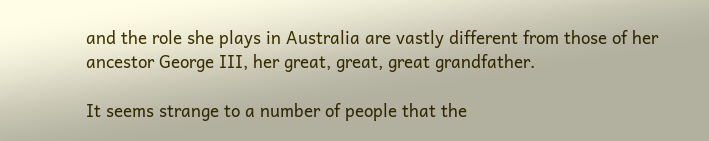and the role she plays in Australia are vastly different from those of her ancestor George III, her great, great, great grandfather.

It seems strange to a number of people that the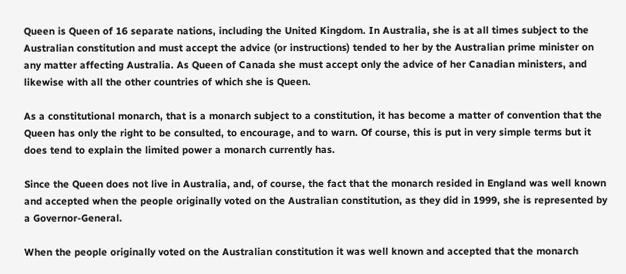Queen is Queen of 16 separate nations, including the United Kingdom. In Australia, she is at all times subject to the Australian constitution and must accept the advice (or instructions) tended to her by the Australian prime minister on any matter affecting Australia. As Queen of Canada she must accept only the advice of her Canadian ministers, and likewise with all the other countries of which she is Queen.

As a constitutional monarch, that is a monarch subject to a constitution, it has become a matter of convention that the Queen has only the right to be consulted, to encourage, and to warn. Of course, this is put in very simple terms but it does tend to explain the limited power a monarch currently has.

Since the Queen does not live in Australia, and, of course, the fact that the monarch resided in England was well known and accepted when the people originally voted on the Australian constitution, as they did in 1999, she is represented by a Governor-General.

When the people originally voted on the Australian constitution it was well known and accepted that the monarch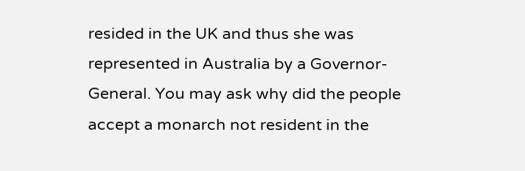resided in the UK and thus she was represented in Australia by a Governor-General. You may ask why did the people accept a monarch not resident in the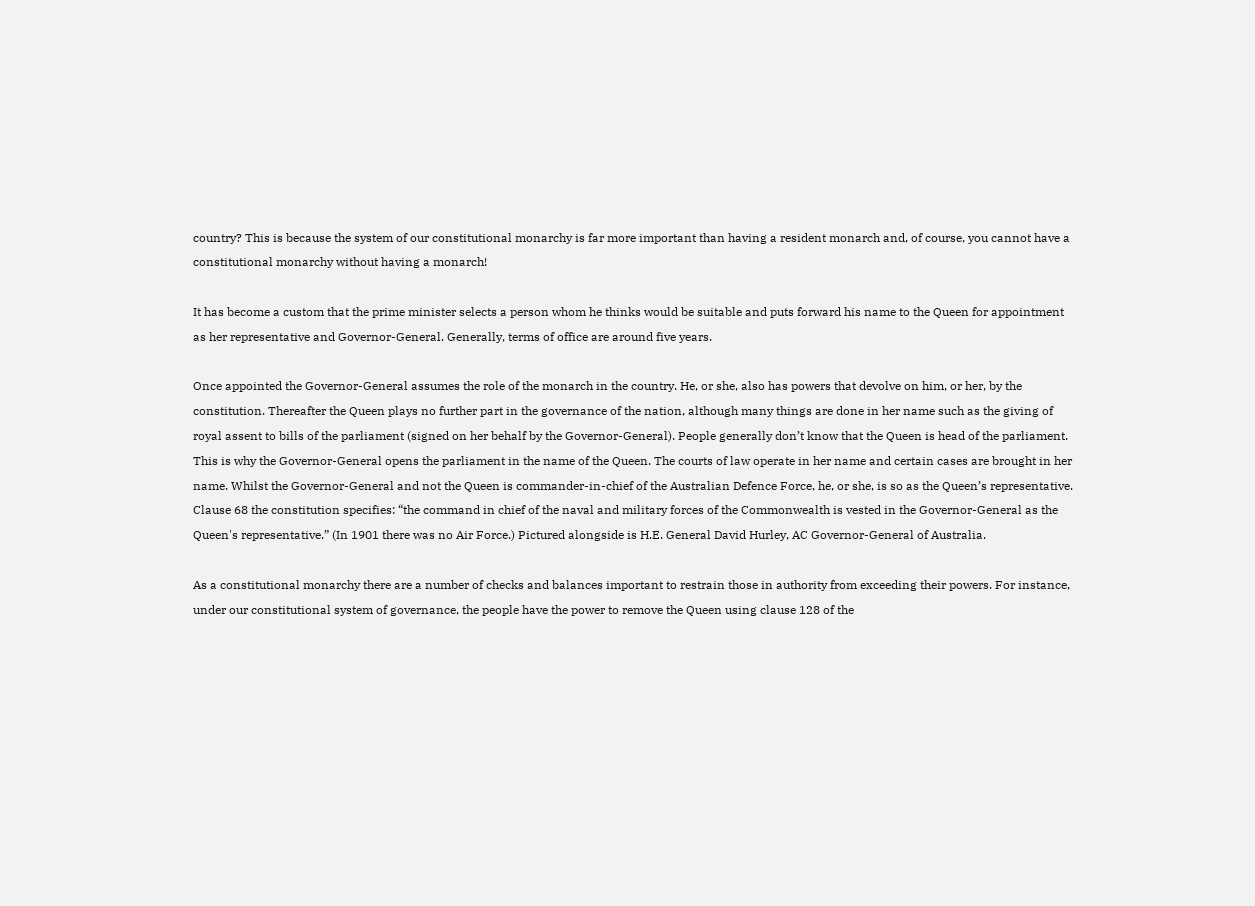country? This is because the system of our constitutional monarchy is far more important than having a resident monarch and, of course, you cannot have a constitutional monarchy without having a monarch!

It has become a custom that the prime minister selects a person whom he thinks would be suitable and puts forward his name to the Queen for appointment as her representative and Governor-General. Generally, terms of office are around five years.

Once appointed the Governor-General assumes the role of the monarch in the country. He, or she, also has powers that devolve on him, or her, by the constitution. Thereafter the Queen plays no further part in the governance of the nation, although many things are done in her name such as the giving of royal assent to bills of the parliament (signed on her behalf by the Governor-General). People generally don’t know that the Queen is head of the parliament. This is why the Governor-General opens the parliament in the name of the Queen. The courts of law operate in her name and certain cases are brought in her name. Whilst the Governor-General and not the Queen is commander-in-chief of the Australian Defence Force, he, or she, is so as the Queen’s representative. Clause 68 the constitution specifies: “the command in chief of the naval and military forces of the Commonwealth is vested in the Governor-General as the Queen's representative.” (In 1901 there was no Air Force.) Pictured alongside is H.E. General David Hurley, AC Governor-General of Australia.

As a constitutional monarchy there are a number of checks and balances important to restrain those in authority from exceeding their powers. For instance, under our constitutional system of governance, the people have the power to remove the Queen using clause 128 of the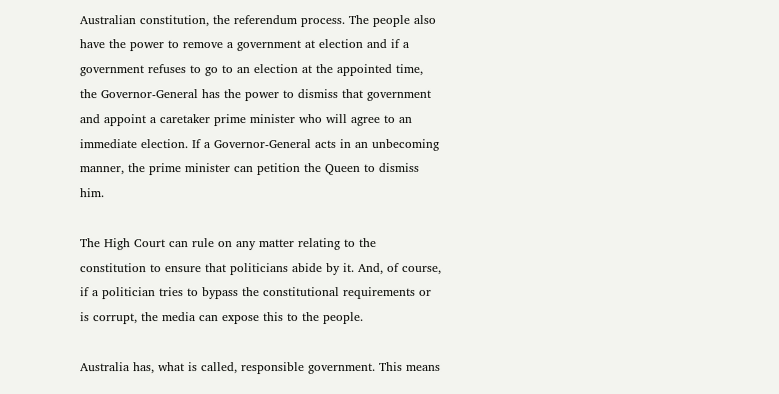Australian constitution, the referendum process. The people also have the power to remove a government at election and if a government refuses to go to an election at the appointed time, the Governor-General has the power to dismiss that government and appoint a caretaker prime minister who will agree to an immediate election. If a Governor-General acts in an unbecoming manner, the prime minister can petition the Queen to dismiss him.

The High Court can rule on any matter relating to the constitution to ensure that politicians abide by it. And, of course, if a politician tries to bypass the constitutional requirements or is corrupt, the media can expose this to the people.

Australia has, what is called, responsible government. This means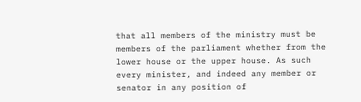that all members of the ministry must be members of the parliament whether from the lower house or the upper house. As such every minister, and indeed any member or senator in any position of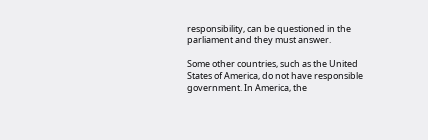responsibility, can be questioned in the parliament and they must answer.

Some other countries, such as the United States of America, do not have responsible government. In America, the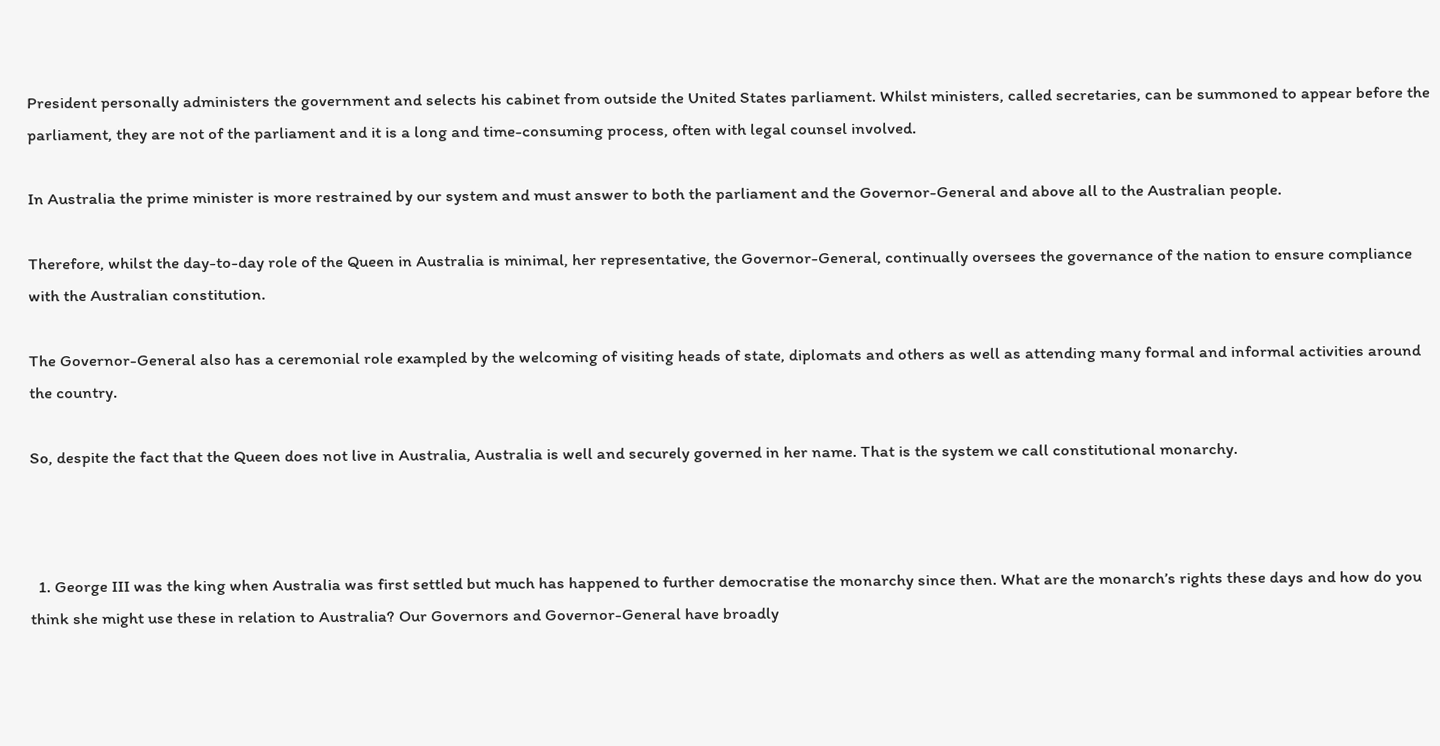President personally administers the government and selects his cabinet from outside the United States parliament. Whilst ministers, called secretaries, can be summoned to appear before the parliament, they are not of the parliament and it is a long and time-consuming process, often with legal counsel involved.

In Australia the prime minister is more restrained by our system and must answer to both the parliament and the Governor-General and above all to the Australian people.

Therefore, whilst the day-to-day role of the Queen in Australia is minimal, her representative, the Governor-General, continually oversees the governance of the nation to ensure compliance with the Australian constitution.

The Governor-General also has a ceremonial role exampled by the welcoming of visiting heads of state, diplomats and others as well as attending many formal and informal activities around the country.

So, despite the fact that the Queen does not live in Australia, Australia is well and securely governed in her name. That is the system we call constitutional monarchy.



  1. George III was the king when Australia was first settled but much has happened to further democratise the monarchy since then. What are the monarch’s rights these days and how do you think she might use these in relation to Australia? Our Governors and Governor-General have broadly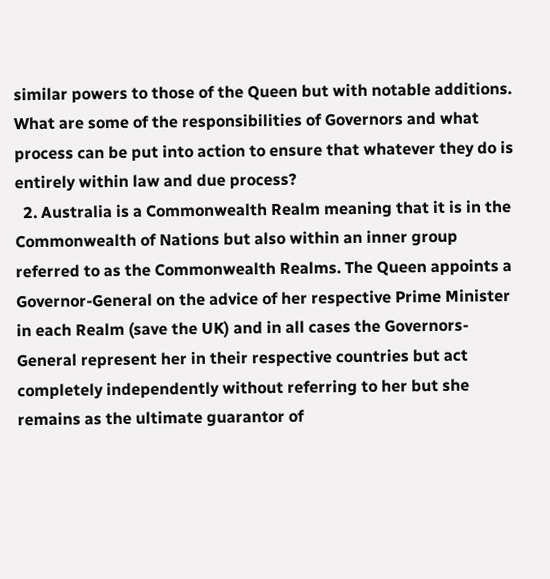similar powers to those of the Queen but with notable additions. What are some of the responsibilities of Governors and what process can be put into action to ensure that whatever they do is entirely within law and due process?
  2. Australia is a Commonwealth Realm meaning that it is in the Commonwealth of Nations but also within an inner group referred to as the Commonwealth Realms. The Queen appoints a Governor-General on the advice of her respective Prime Minister in each Realm (save the UK) and in all cases the Governors-General represent her in their respective countries but act completely independently without referring to her but she remains as the ultimate guarantor of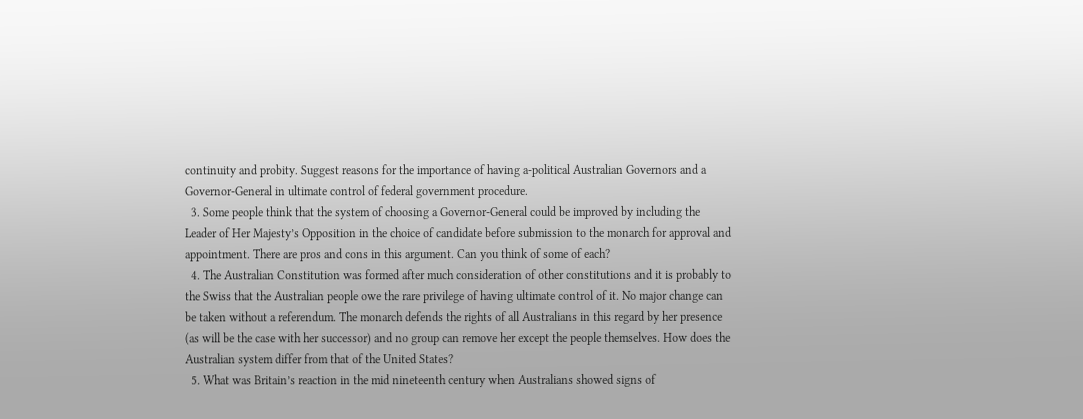continuity and probity. Suggest reasons for the importance of having a-political Australian Governors and a Governor-General in ultimate control of federal government procedure.
  3. Some people think that the system of choosing a Governor-General could be improved by including the Leader of Her Majesty’s Opposition in the choice of candidate before submission to the monarch for approval and appointment. There are pros and cons in this argument. Can you think of some of each?
  4. The Australian Constitution was formed after much consideration of other constitutions and it is probably to the Swiss that the Australian people owe the rare privilege of having ultimate control of it. No major change can be taken without a referendum. The monarch defends the rights of all Australians in this regard by her presence (as will be the case with her successor) and no group can remove her except the people themselves. How does the Australian system differ from that of the United States?
  5. What was Britain’s reaction in the mid nineteenth century when Australians showed signs of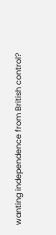wanting independence from British control?